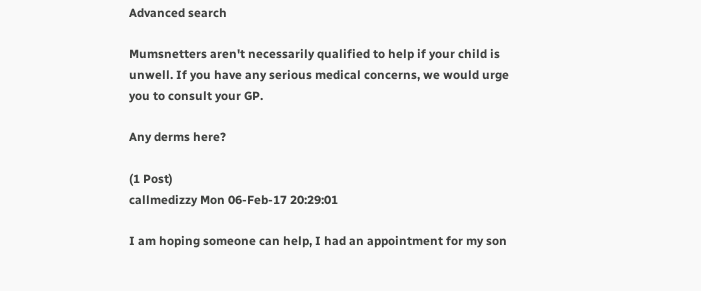Advanced search

Mumsnetters aren't necessarily qualified to help if your child is unwell. If you have any serious medical concerns, we would urge you to consult your GP.

Any derms here?

(1 Post)
callmedizzy Mon 06-Feb-17 20:29:01

I am hoping someone can help, I had an appointment for my son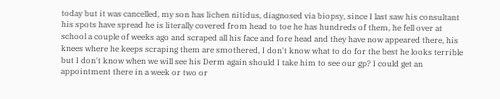today but it was cancelled, my son has lichen nitidus, diagnosed via biopsy, since I last saw his consultant his spots have spread he is literally covered from head to toe he has hundreds of them, he fell over at school a couple of weeks ago and scraped all his face and fore head and they have now appeared there, his knees where he keeps scraping them are smothered, I don't know what to do for the best he looks terrible but I don't know when we will see his Derm again should I take him to see our gp? I could get an appointment there in a week or two or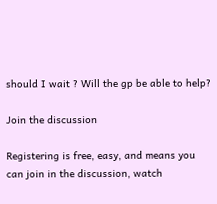should I wait ? Will the gp be able to help?

Join the discussion

Registering is free, easy, and means you can join in the discussion, watch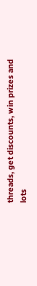threads, get discounts, win prizes and lots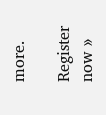more.

Register now »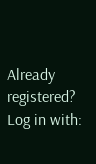Already registered? Log in with: